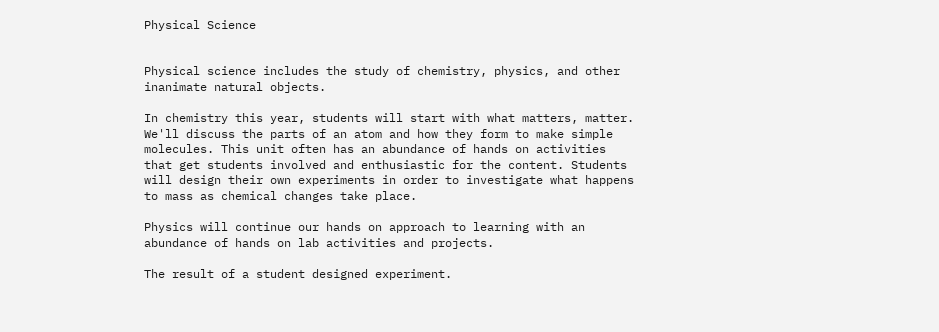Physical Science


Physical science includes the study of chemistry, physics, and other inanimate natural objects.

In chemistry this year, students will start with what matters, matter. We'll discuss the parts of an atom and how they form to make simple molecules. This unit often has an abundance of hands on activities that get students involved and enthusiastic for the content. Students will design their own experiments in order to investigate what happens to mass as chemical changes take place.

Physics will continue our hands on approach to learning with an abundance of hands on lab activities and projects.

The result of a student designed experiment.